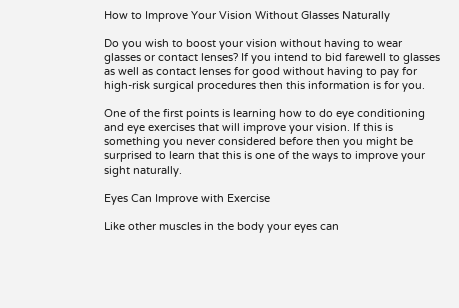How to Improve Your Vision Without Glasses Naturally

Do you wish to boost your vision without having to wear glasses or contact lenses? If you intend to bid farewell to glasses as well as contact lenses for good without having to pay for high-risk surgical procedures then this information is for you.

One of the first points is learning how to do eye conditioning and eye exercises that will improve your vision. If this is something you never considered before then you might be surprised to learn that this is one of the ways to improve your sight naturally.

Eyes Can Improve with Exercise

Like other muscles in the body your eyes can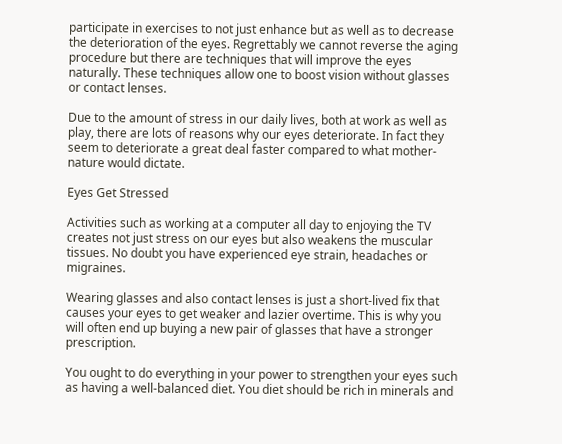participate in exercises to not just enhance but as well as to decrease the deterioration of the eyes. Regrettably we cannot reverse the aging procedure but there are techniques that will improve the eyes naturally. These techniques allow one to boost vision without glasses or contact lenses.

Due to the amount of stress in our daily lives, both at work as well as play, there are lots of reasons why our eyes deteriorate. In fact they seem to deteriorate a great deal faster compared to what mother-nature would dictate.

Eyes Get Stressed

Activities such as working at a computer all day to enjoying the TV creates not just stress on our eyes but also weakens the muscular tissues. No doubt you have experienced eye strain, headaches or migraines.

Wearing glasses and also contact lenses is just a short-lived fix that causes your eyes to get weaker and lazier overtime. This is why you will often end up buying a new pair of glasses that have a stronger prescription.

You ought to do everything in your power to strengthen your eyes such as having a well-balanced diet. You diet should be rich in minerals and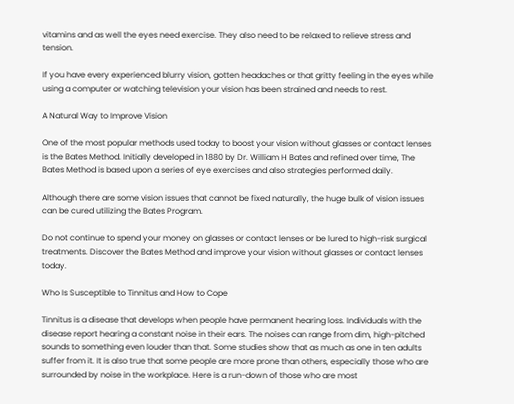vitamins and as well the eyes need exercise. They also need to be relaxed to relieve stress and tension.

If you have every experienced blurry vision, gotten headaches or that gritty feeling in the eyes while using a computer or watching television your vision has been strained and needs to rest.

A Natural Way to Improve Vision

One of the most popular methods used today to boost your vision without glasses or contact lenses is the Bates Method. Initially developed in 1880 by Dr. William H Bates and refined over time, The Bates Method is based upon a series of eye exercises and also strategies performed daily.

Although there are some vision issues that cannot be fixed naturally, the huge bulk of vision issues can be cured utilizing the Bates Program.

Do not continue to spend your money on glasses or contact lenses or be lured to high-risk surgical treatments. Discover the Bates Method and improve your vision without glasses or contact lenses today.

Who Is Susceptible to Tinnitus and How to Cope

Tinnitus is a disease that develops when people have permanent hearing loss. Individuals with the disease report hearing a constant noise in their ears. The noises can range from dim, high-pitched sounds to something even louder than that. Some studies show that as much as one in ten adults suffer from it. It is also true that some people are more prone than others, especially those who are surrounded by noise in the workplace. Here is a run-down of those who are most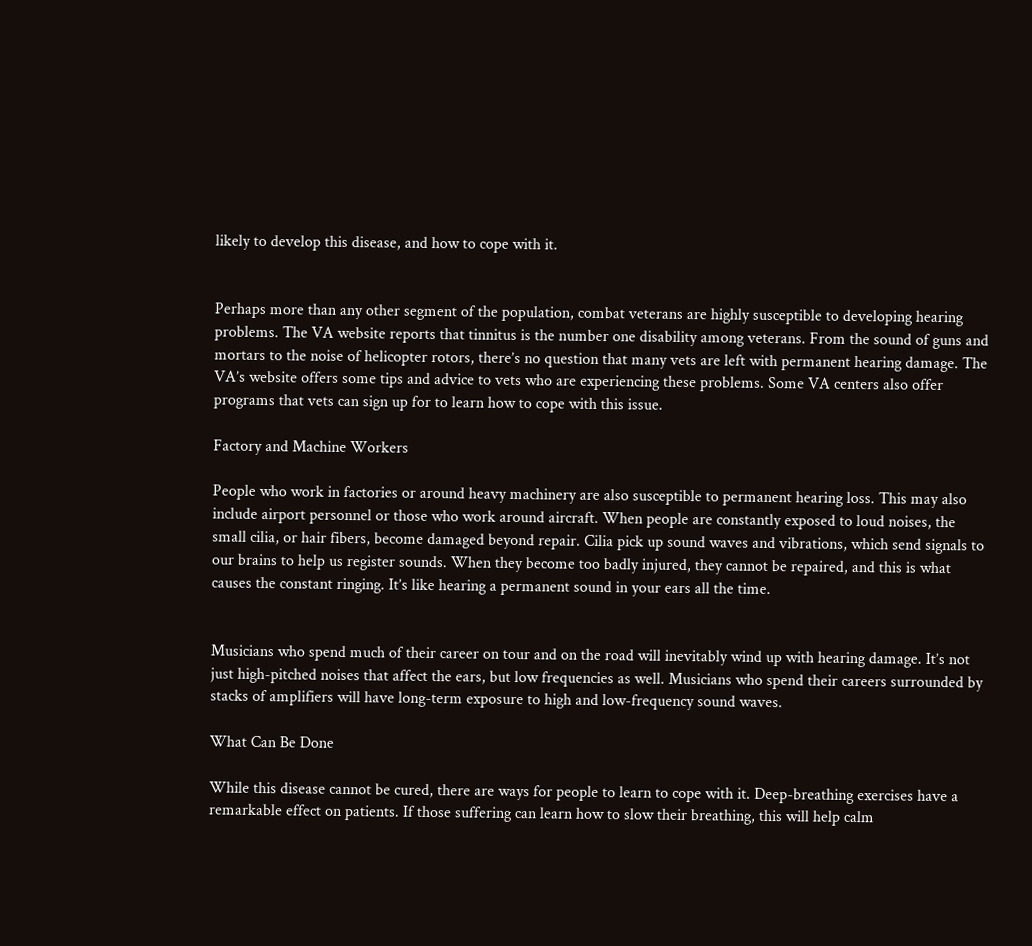likely to develop this disease, and how to cope with it.


Perhaps more than any other segment of the population, combat veterans are highly susceptible to developing hearing problems. The VA website reports that tinnitus is the number one disability among veterans. From the sound of guns and mortars to the noise of helicopter rotors, there’s no question that many vets are left with permanent hearing damage. The VA’s website offers some tips and advice to vets who are experiencing these problems. Some VA centers also offer programs that vets can sign up for to learn how to cope with this issue.

Factory and Machine Workers

People who work in factories or around heavy machinery are also susceptible to permanent hearing loss. This may also include airport personnel or those who work around aircraft. When people are constantly exposed to loud noises, the small cilia, or hair fibers, become damaged beyond repair. Cilia pick up sound waves and vibrations, which send signals to our brains to help us register sounds. When they become too badly injured, they cannot be repaired, and this is what causes the constant ringing. It’s like hearing a permanent sound in your ears all the time.


Musicians who spend much of their career on tour and on the road will inevitably wind up with hearing damage. It’s not just high-pitched noises that affect the ears, but low frequencies as well. Musicians who spend their careers surrounded by stacks of amplifiers will have long-term exposure to high and low-frequency sound waves.

What Can Be Done

While this disease cannot be cured, there are ways for people to learn to cope with it. Deep-breathing exercises have a remarkable effect on patients. If those suffering can learn how to slow their breathing, this will help calm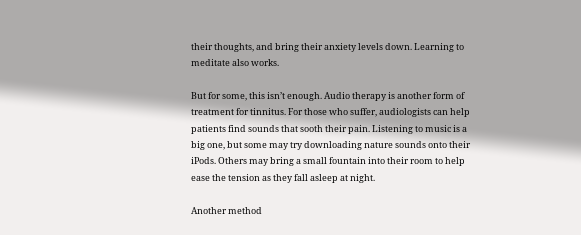their thoughts, and bring their anxiety levels down. Learning to meditate also works.

But for some, this isn’t enough. Audio therapy is another form of treatment for tinnitus. For those who suffer, audiologists can help patients find sounds that sooth their pain. Listening to music is a big one, but some may try downloading nature sounds onto their iPods. Others may bring a small fountain into their room to help ease the tension as they fall asleep at night.

Another method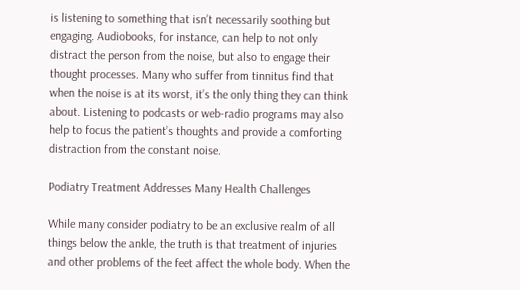is listening to something that isn’t necessarily soothing but engaging. Audiobooks, for instance, can help to not only distract the person from the noise, but also to engage their thought processes. Many who suffer from tinnitus find that when the noise is at its worst, it’s the only thing they can think about. Listening to podcasts or web-radio programs may also help to focus the patient’s thoughts and provide a comforting distraction from the constant noise.

Podiatry Treatment Addresses Many Health Challenges

While many consider podiatry to be an exclusive realm of all things below the ankle, the truth is that treatment of injuries and other problems of the feet affect the whole body. When the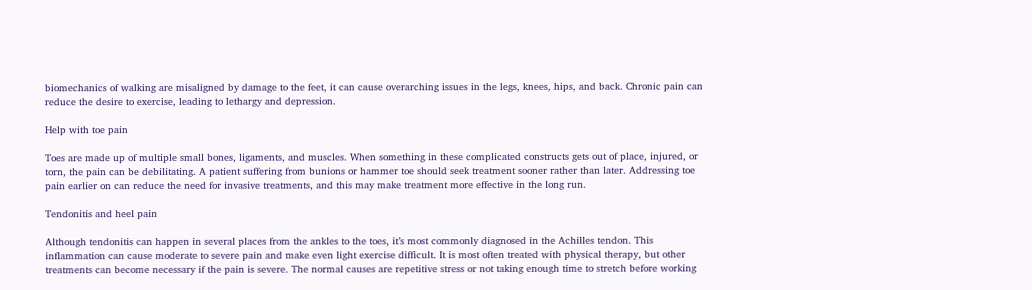biomechanics of walking are misaligned by damage to the feet, it can cause overarching issues in the legs, knees, hips, and back. Chronic pain can reduce the desire to exercise, leading to lethargy and depression.

Help with toe pain

Toes are made up of multiple small bones, ligaments, and muscles. When something in these complicated constructs gets out of place, injured, or torn, the pain can be debilitating. A patient suffering from bunions or hammer toe should seek treatment sooner rather than later. Addressing toe pain earlier on can reduce the need for invasive treatments, and this may make treatment more effective in the long run.

Tendonitis and heel pain

Although tendonitis can happen in several places from the ankles to the toes, it’s most commonly diagnosed in the Achilles tendon. This inflammation can cause moderate to severe pain and make even light exercise difficult. It is most often treated with physical therapy, but other treatments can become necessary if the pain is severe. The normal causes are repetitive stress or not taking enough time to stretch before working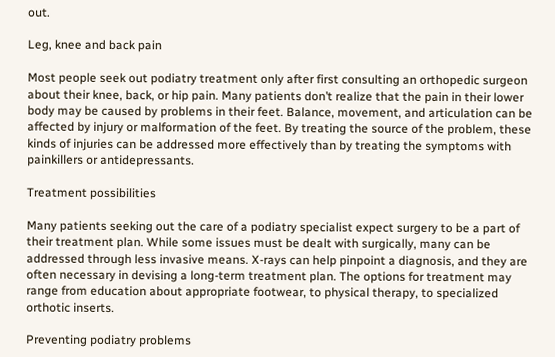out.

Leg, knee and back pain

Most people seek out podiatry treatment only after first consulting an orthopedic surgeon about their knee, back, or hip pain. Many patients don’t realize that the pain in their lower body may be caused by problems in their feet. Balance, movement, and articulation can be affected by injury or malformation of the feet. By treating the source of the problem, these kinds of injuries can be addressed more effectively than by treating the symptoms with painkillers or antidepressants.

Treatment possibilities

Many patients seeking out the care of a podiatry specialist expect surgery to be a part of their treatment plan. While some issues must be dealt with surgically, many can be addressed through less invasive means. X-rays can help pinpoint a diagnosis, and they are often necessary in devising a long-term treatment plan. The options for treatment may range from education about appropriate footwear, to physical therapy, to specialized orthotic inserts.

Preventing podiatry problems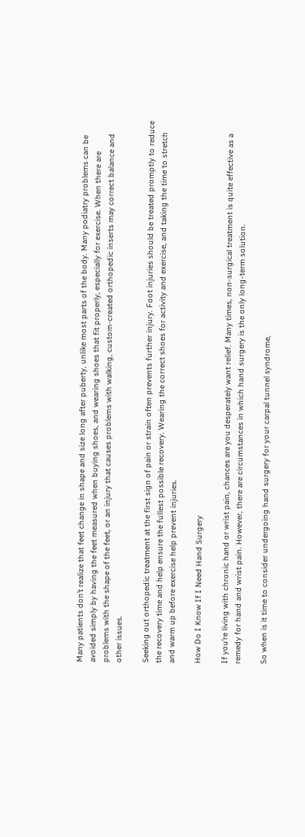Many patients don’t realize that feet change in shape and size long after puberty, unlike most parts of the body. Many podiatry problems can be avoided simply by having the feet measured when buying shoes, and wearing shoes that fit properly, especially for exercise. When there are problems with the shape of the feet, or an injury that causes problems with walking, custom-created orthopedic inserts may correct balance and other issues.

Seeking out orthopedic treatment at the first sign of pain or strain often prevents further injury. Foot injuries should be treated promptly to reduce the recovery time and help ensure the fullest possible recovery. Wearing the correct shoes for activity and exercise, and taking the time to stretch and warm up before exercise help prevent injuries.

How Do I Know If I Need Hand Surgery

If you’re living with chronic hand or wrist pain, chances are you desperately want relief. Many times, non-surgical treatment is quite effective as a remedy for hand and wrist pain. However, there are circumstances in which hand surgery is the only long-term solution.

So when is it time to consider undergoing hand surgery for your carpal tunnel syndrome,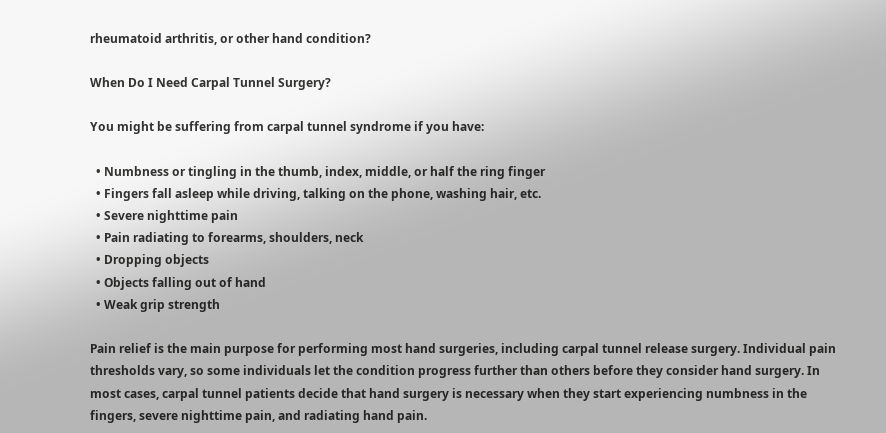rheumatoid arthritis, or other hand condition?

When Do I Need Carpal Tunnel Surgery?

You might be suffering from carpal tunnel syndrome if you have:

  • Numbness or tingling in the thumb, index, middle, or half the ring finger
  • Fingers fall asleep while driving, talking on the phone, washing hair, etc.
  • Severe nighttime pain
  • Pain radiating to forearms, shoulders, neck
  • Dropping objects
  • Objects falling out of hand
  • Weak grip strength

Pain relief is the main purpose for performing most hand surgeries, including carpal tunnel release surgery. Individual pain thresholds vary, so some individuals let the condition progress further than others before they consider hand surgery. In most cases, carpal tunnel patients decide that hand surgery is necessary when they start experiencing numbness in the fingers, severe nighttime pain, and radiating hand pain.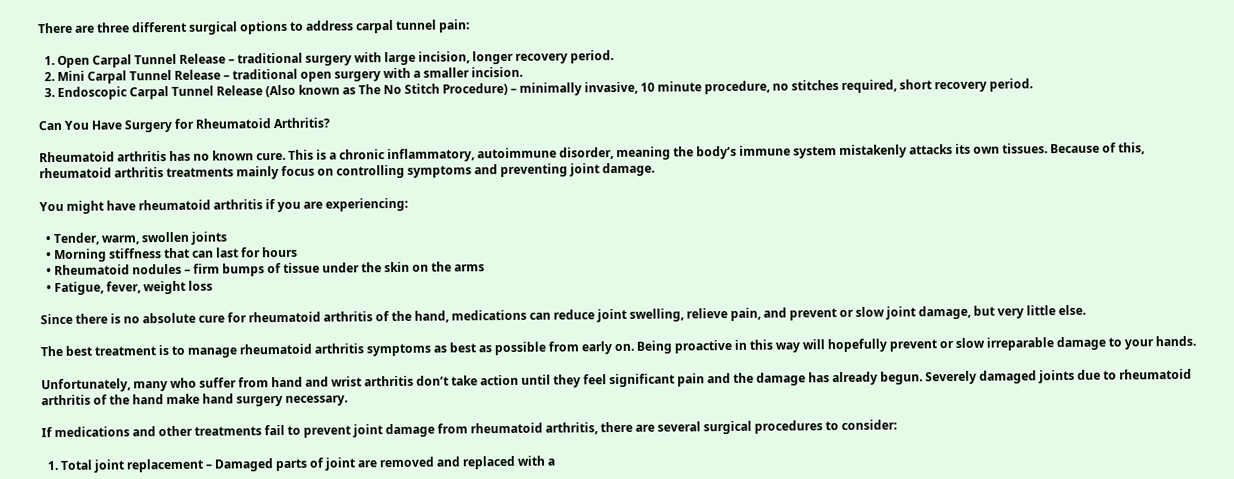There are three different surgical options to address carpal tunnel pain:

  1. Open Carpal Tunnel Release – traditional surgery with large incision, longer recovery period.
  2. Mini Carpal Tunnel Release – traditional open surgery with a smaller incision.
  3. Endoscopic Carpal Tunnel Release (Also known as The No Stitch Procedure) – minimally invasive, 10 minute procedure, no stitches required, short recovery period.

Can You Have Surgery for Rheumatoid Arthritis?

Rheumatoid arthritis has no known cure. This is a chronic inflammatory, autoimmune disorder, meaning the body’s immune system mistakenly attacks its own tissues. Because of this, rheumatoid arthritis treatments mainly focus on controlling symptoms and preventing joint damage.

You might have rheumatoid arthritis if you are experiencing:

  • Tender, warm, swollen joints
  • Morning stiffness that can last for hours
  • Rheumatoid nodules – firm bumps of tissue under the skin on the arms
  • Fatigue, fever, weight loss

Since there is no absolute cure for rheumatoid arthritis of the hand, medications can reduce joint swelling, relieve pain, and prevent or slow joint damage, but very little else.

The best treatment is to manage rheumatoid arthritis symptoms as best as possible from early on. Being proactive in this way will hopefully prevent or slow irreparable damage to your hands.

Unfortunately, many who suffer from hand and wrist arthritis don’t take action until they feel significant pain and the damage has already begun. Severely damaged joints due to rheumatoid arthritis of the hand make hand surgery necessary.

If medications and other treatments fail to prevent joint damage from rheumatoid arthritis, there are several surgical procedures to consider:

  1. Total joint replacement – Damaged parts of joint are removed and replaced with a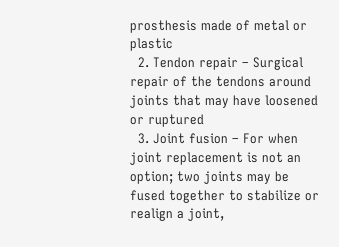prosthesis made of metal or plastic
  2. Tendon repair – Surgical repair of the tendons around joints that may have loosened or ruptured
  3. Joint fusion – For when joint replacement is not an option; two joints may be fused together to stabilize or realign a joint,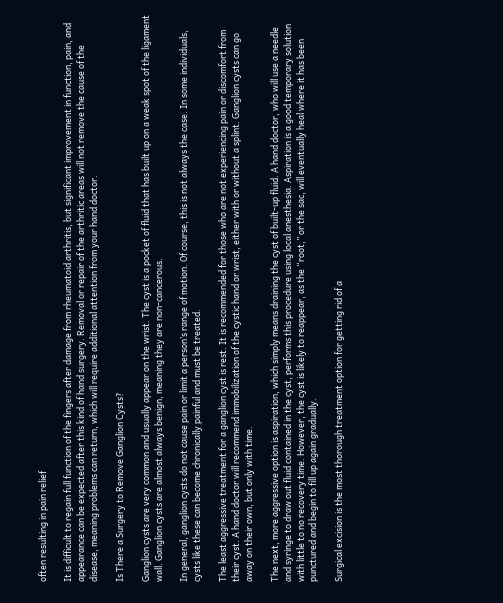often resulting in pain relief

It is difficult to regain full function of the fingers after damage from rheumatoid arthritis, but significant improvement in function, pain, and appearance can be expected after this kind of hand surgery. Removal or repair of the arthritic areas will not remove the cause of the disease, meaning problems can return, which will require additional attention from your hand doctor.

Is There a Surgery to Remove Ganglion Cysts?

Ganglion cysts are very common and usually appear on the wrist. The cyst is a pocket of fluid that has built up on a weak spot of the ligament wall. Ganglion cysts are almost always benign, meaning they are non-cancerous.

In general, ganglion cysts do not cause pain or limit a person’s range of motion. Of course, this is not always the case. In some individuals, cysts like these can become chronically painful and must be treated.

The least aggressive treatment for a ganglion cyst is rest. It is recommended for those who are not experiencing pain or discomfort from their cyst. A hand doctor will recommend immobilization of the cystic hand or wrist, either with or without a splint. Ganglion cysts can go away on their own, but only with time.

The next, more aggressive option is aspiration, which simply means draining the cyst of built-up fluid. A hand doctor, who will use a needle and syringe to draw out fluid contained in the cyst, performs this procedure using local anesthesia. Aspiration is a good temporary solution with little to no recovery time. However, the cyst is likely to reappear, as the “root,” or the sac, will eventually heal where it has been punctured and begin to fill up again gradually.

Surgical excision is the most thorough treatment option for getting rid of a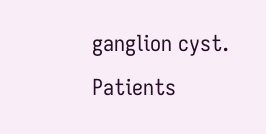ganglion cyst. Patients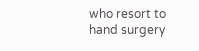who resort to hand surgery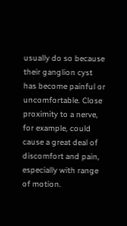usually do so because their ganglion cyst has become painful or uncomfortable. Close proximity to a nerve, for example, could cause a great deal of discomfort and pain, especially with range of motion.